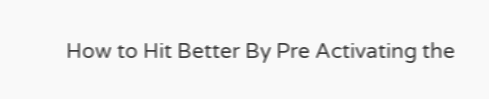How to Hit Better By Pre Activating the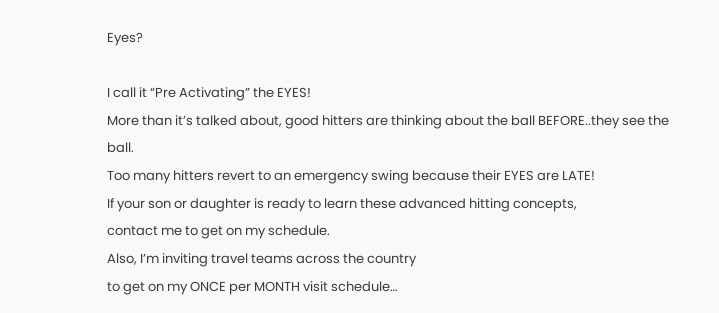Eyes?

I call it “Pre Activating” the EYES!
More than it’s talked about, good hitters are thinking about the ball BEFORE..they see the ball.
Too many hitters revert to an emergency swing because their EYES are LATE!
If your son or daughter is ready to learn these advanced hitting concepts,
contact me to get on my schedule.
Also, I’m inviting travel teams across the country
to get on my ONCE per MONTH visit schedule…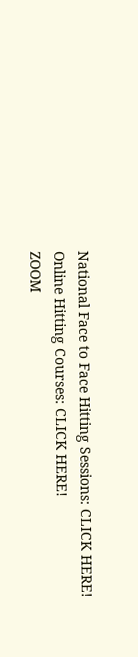National Face to Face Hitting Sessions: CLICK HERE!
Online Hitting Courses: CLICK HERE!
ZOOM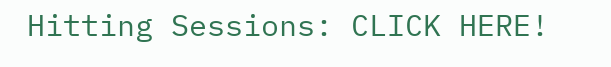Hitting Sessions: CLICK HERE!